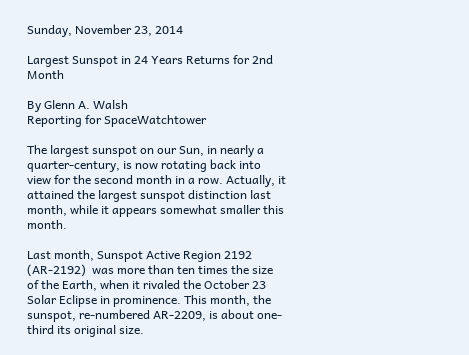Sunday, November 23, 2014

Largest Sunspot in 24 Years Returns for 2nd Month

By Glenn A. Walsh
Reporting for SpaceWatchtower

The largest sunspot on our Sun, in nearly a quarter-century, is now rotating back into view for the second month in a row. Actually, it attained the largest sunspot distinction last month, while it appears somewhat smaller this month.

Last month, Sunspot Active Region 2192 (AR-2192)  was more than ten times the size of the Earth, when it rivaled the October 23 Solar Eclipse in prominence. This month, the sunspot, re-numbered AR-2209, is about one-third its original size.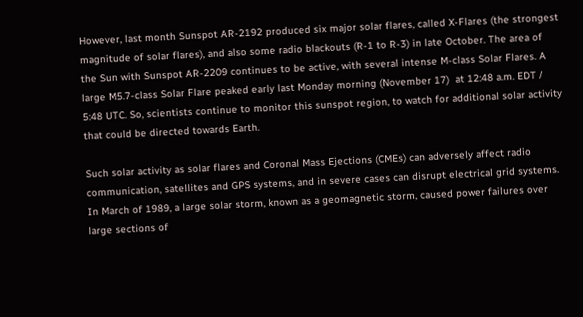However, last month Sunspot AR-2192 produced six major solar flares, called X-Flares (the strongest magnitude of solar flares), and also some radio blackouts (R-1 to R-3) in late October. The area of the Sun with Sunspot AR-2209 continues to be active, with several intense M-class Solar Flares. A large M5.7-class Solar Flare peaked early last Monday morning (November 17)  at 12:48 a.m. EDT / 5:48 UTC. So, scientists continue to monitor this sunspot region, to watch for additional solar activity that could be directed towards Earth.

Such solar activity as solar flares and Coronal Mass Ejections (CMEs) can adversely affect radio communication, satellites and GPS systems, and in severe cases can disrupt electrical grid systems. In March of 1989, a large solar storm, known as a geomagnetic storm, caused power failures over large sections of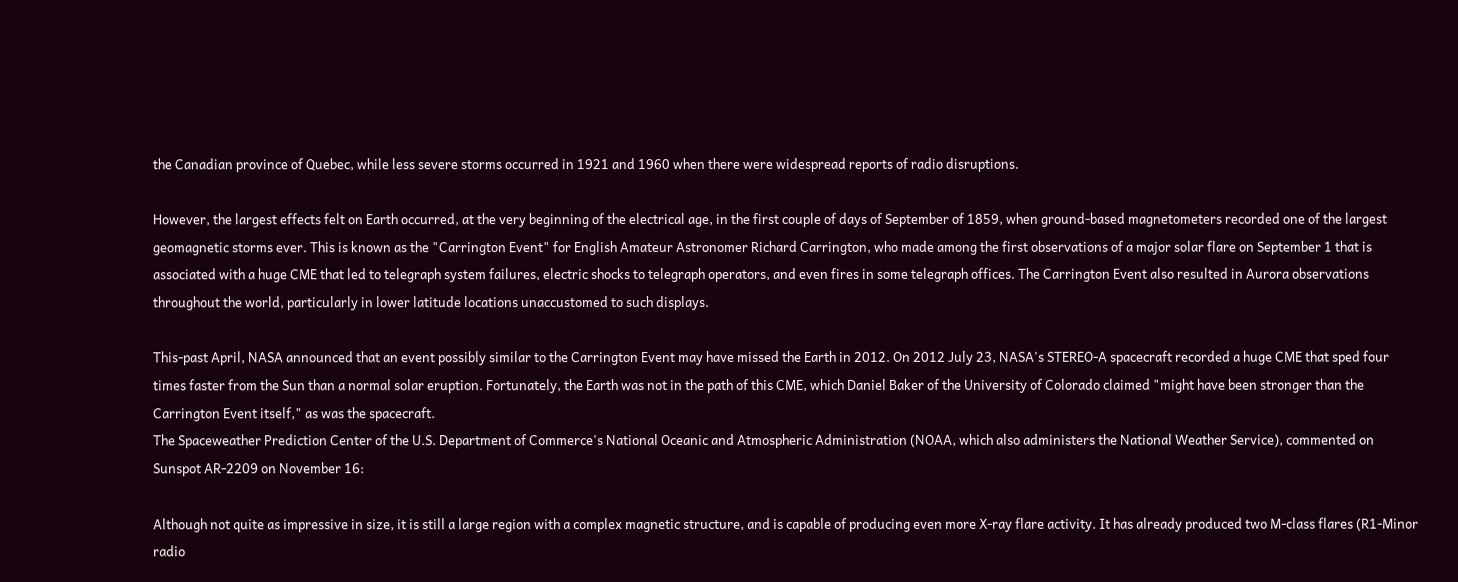the Canadian province of Quebec, while less severe storms occurred in 1921 and 1960 when there were widespread reports of radio disruptions.

However, the largest effects felt on Earth occurred, at the very beginning of the electrical age, in the first couple of days of September of 1859, when ground-based magnetometers recorded one of the largest geomagnetic storms ever. This is known as the "Carrington Event" for English Amateur Astronomer Richard Carrington, who made among the first observations of a major solar flare on September 1 that is associated with a huge CME that led to telegraph system failures, electric shocks to telegraph operators, and even fires in some telegraph offices. The Carrington Event also resulted in Aurora observations throughout the world, particularly in lower latitude locations unaccustomed to such displays.

This-past April, NASA announced that an event possibly similar to the Carrington Event may have missed the Earth in 2012. On 2012 July 23, NASA's STEREO-A spacecraft recorded a huge CME that sped four times faster from the Sun than a normal solar eruption. Fortunately, the Earth was not in the path of this CME, which Daniel Baker of the University of Colorado claimed "might have been stronger than the Carrington Event itself," as was the spacecraft.
The Spaceweather Prediction Center of the U.S. Department of Commerce's National Oceanic and Atmospheric Administration (NOAA, which also administers the National Weather Service), commented on Sunspot AR-2209 on November 16:

Although not quite as impressive in size, it is still a large region with a complex magnetic structure, and is capable of producing even more X-ray flare activity. It has already produced two M-class flares (R1-Minor radio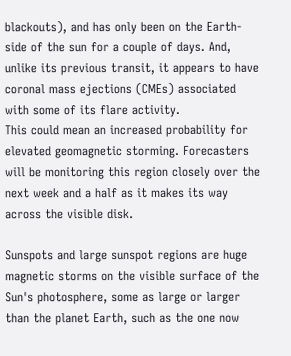blackouts), and has only been on the Earth-side of the sun for a couple of days. And, unlike its previous transit, it appears to have coronal mass ejections (CMEs) associated with some of its flare activity.
This could mean an increased probability for elevated geomagnetic storming. Forecasters will be monitoring this region closely over the next week and a half as it makes its way across the visible disk.

Sunspots and large sunspot regions are huge magnetic storms on the visible surface of the Sun's photosphere, some as large or larger than the planet Earth, such as the one now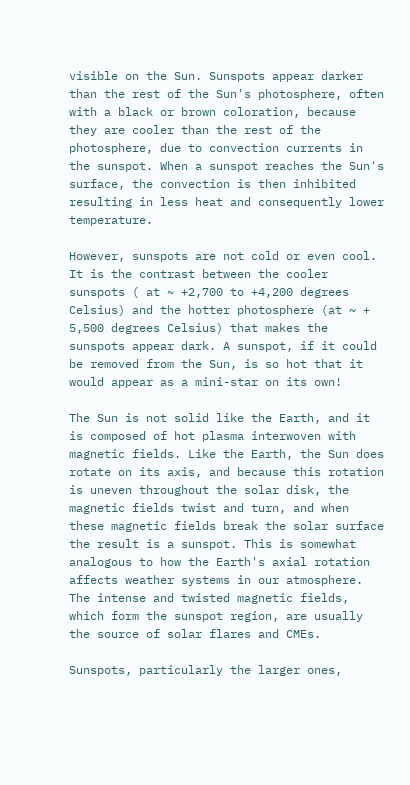visible on the Sun. Sunspots appear darker than the rest of the Sun's photosphere, often with a black or brown coloration, because they are cooler than the rest of the photosphere, due to convection currents in the sunspot. When a sunspot reaches the Sun's surface, the convection is then inhibited resulting in less heat and consequently lower temperature.

However, sunspots are not cold or even cool. It is the contrast between the cooler sunspots ( at ~ +2,700 to +4,200 degrees Celsius) and the hotter photosphere (at ~ + 5,500 degrees Celsius) that makes the sunspots appear dark. A sunspot, if it could be removed from the Sun, is so hot that it would appear as a mini-star on its own!

The Sun is not solid like the Earth, and it is composed of hot plasma interwoven with magnetic fields. Like the Earth, the Sun does rotate on its axis, and because this rotation is uneven throughout the solar disk, the magnetic fields twist and turn, and when these magnetic fields break the solar surface the result is a sunspot. This is somewhat analogous to how the Earth's axial rotation affects weather systems in our atmosphere. The intense and twisted magnetic fields, which form the sunspot region, are usually the source of solar flares and CMEs.

Sunspots, particularly the larger ones,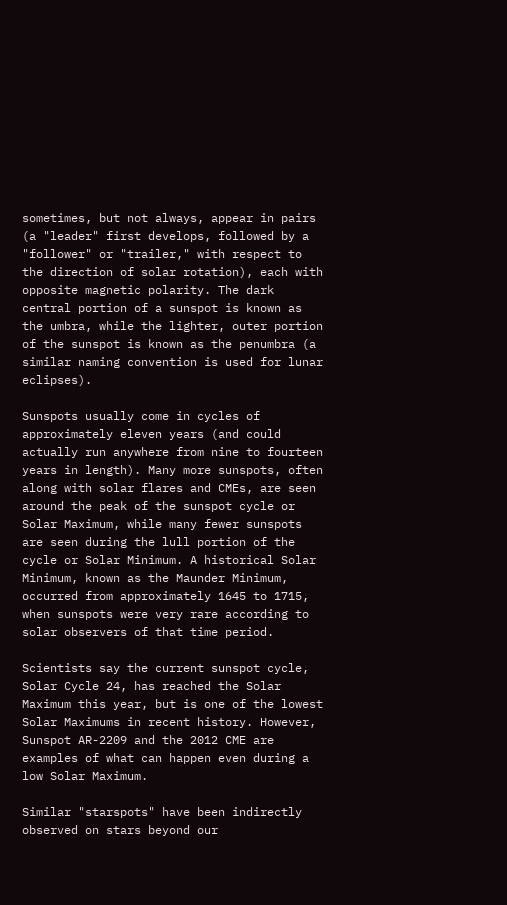sometimes, but not always, appear in pairs (a "leader" first develops, followed by a "follower" or "trailer," with respect to the direction of solar rotation), each with opposite magnetic polarity. The dark central portion of a sunspot is known as the umbra, while the lighter, outer portion of the sunspot is known as the penumbra (a similar naming convention is used for lunar eclipses).

Sunspots usually come in cycles of approximately eleven years (and could actually run anywhere from nine to fourteen years in length). Many more sunspots, often along with solar flares and CMEs, are seen around the peak of the sunspot cycle or Solar Maximum, while many fewer sunspots are seen during the lull portion of the cycle or Solar Minimum. A historical Solar Minimum, known as the Maunder Minimum, occurred from approximately 1645 to 1715, when sunspots were very rare according to solar observers of that time period.

Scientists say the current sunspot cycle, Solar Cycle 24, has reached the Solar Maximum this year, but is one of the lowest Solar Maximums in recent history. However, Sunspot AR-2209 and the 2012 CME are examples of what can happen even during a low Solar Maximum.

Similar "starspots" have been indirectly observed on stars beyond our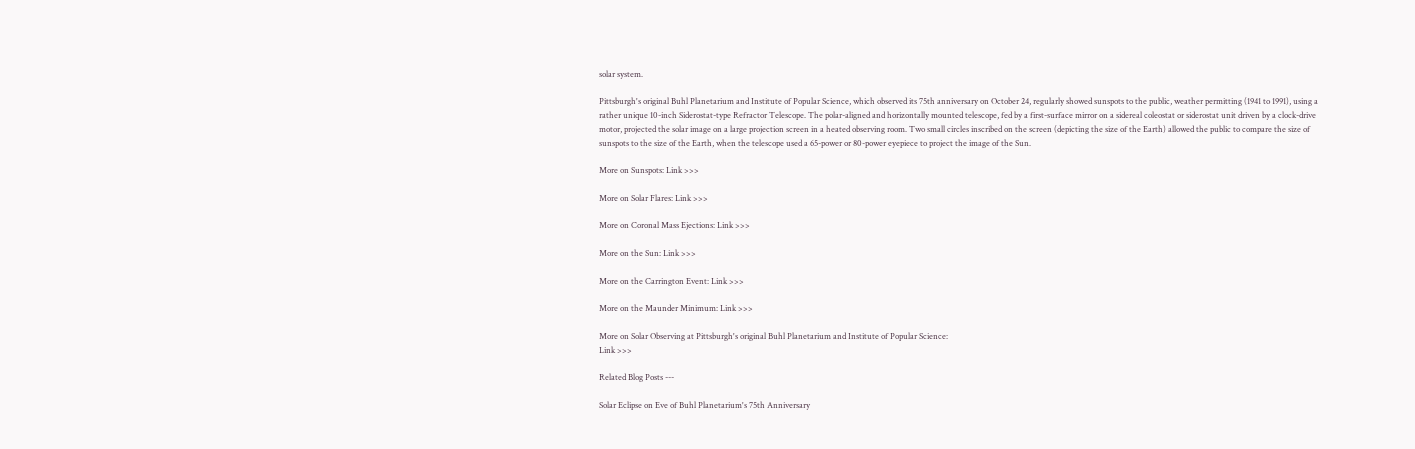solar system.

Pittsburgh's original Buhl Planetarium and Institute of Popular Science, which observed its 75th anniversary on October 24, regularly showed sunspots to the public, weather permitting (1941 to 1991), using a rather unique 10-inch Siderostat-type Refractor Telescope. The polar-aligned and horizontally mounted telescope, fed by a first-surface mirror on a sidereal coleostat or siderostat unit driven by a clock-drive motor, projected the solar image on a large projection screen in a heated observing room. Two small circles inscribed on the screen (depicting the size of the Earth) allowed the public to compare the size of sunspots to the size of the Earth, when the telescope used a 65-power or 80-power eyepiece to project the image of the Sun.

More on Sunspots: Link >>>

More on Solar Flares: Link >>>

More on Coronal Mass Ejections: Link >>>

More on the Sun: Link >>>

More on the Carrington Event: Link >>>

More on the Maunder Minimum: Link >>>

More on Solar Observing at Pittsburgh's original Buhl Planetarium and Institute of Popular Science:
Link >>>

Related Blog Posts ---

Solar Eclipse on Eve of Buhl Planetarium's 75th Anniversary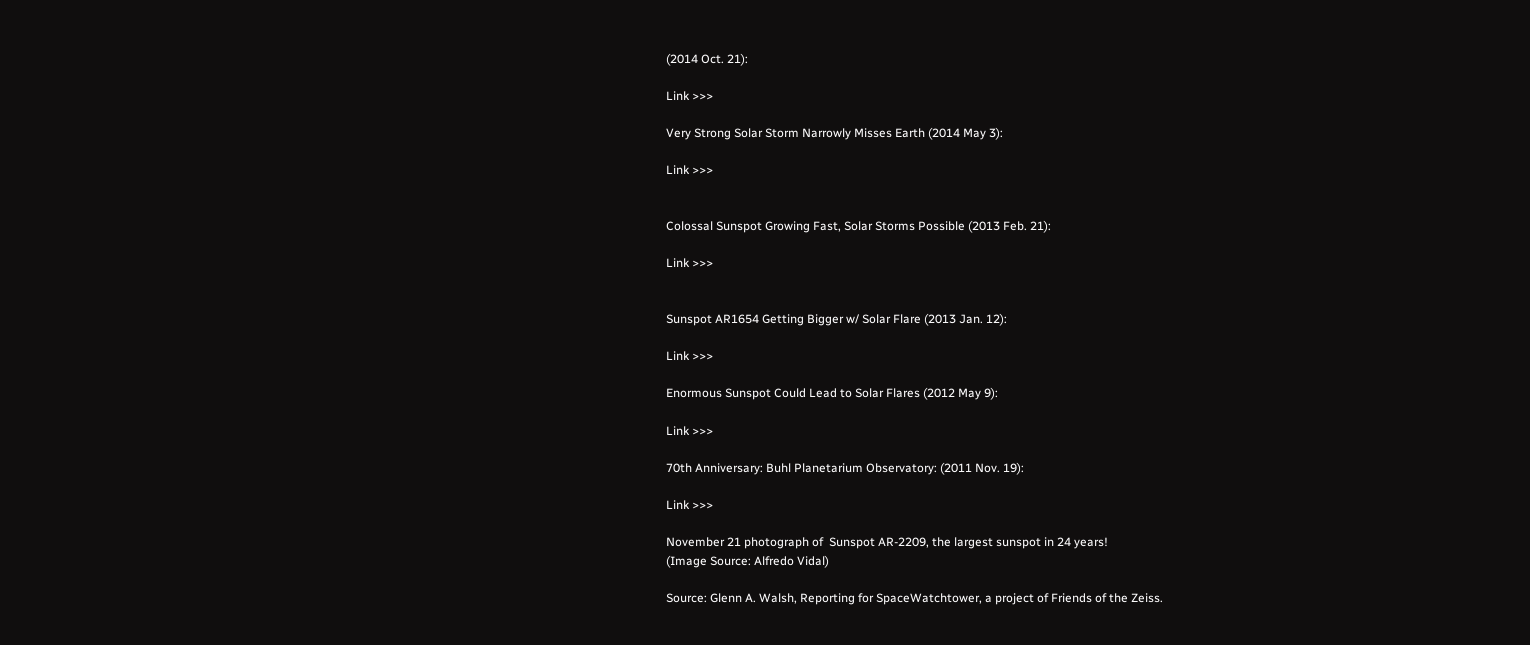(2014 Oct. 21):

Link >>>

Very Strong Solar Storm Narrowly Misses Earth (2014 May 3):

Link >>>


Colossal Sunspot Growing Fast, Solar Storms Possible (2013 Feb. 21):

Link >>>


Sunspot AR1654 Getting Bigger w/ Solar Flare (2013 Jan. 12):

Link >>>

Enormous Sunspot Could Lead to Solar Flares (2012 May 9):

Link >>>

70th Anniversary: Buhl Planetarium Observatory: (2011 Nov. 19):

Link >>>

November 21 photograph of  Sunspot AR-2209, the largest sunspot in 24 years!
(Image Source: Alfredo Vidal)

Source: Glenn A. Walsh, Reporting for SpaceWatchtower, a project of Friends of the Zeiss.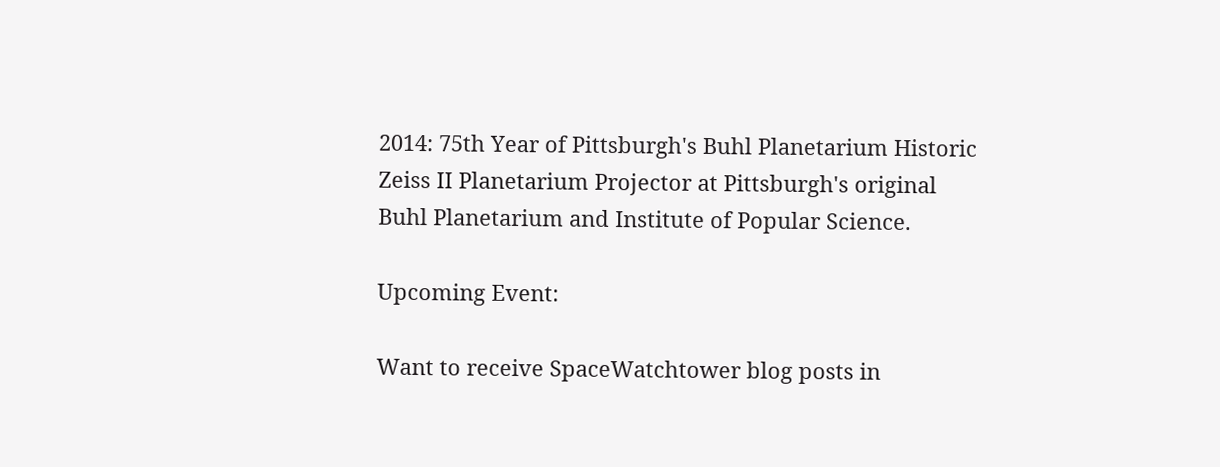2014: 75th Year of Pittsburgh's Buhl Planetarium Historic Zeiss II Planetarium Projector at Pittsburgh's original Buhl Planetarium and Institute of Popular Science.

Upcoming Event:

Want to receive SpaceWatchtower blog posts in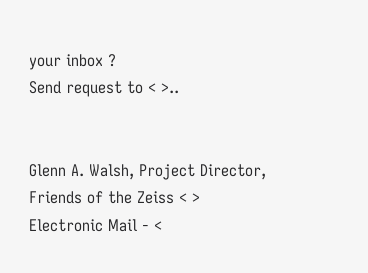your inbox ?
Send request to < >..


Glenn A. Walsh, Project Director,
Friends of the Zeiss < >
Electronic Mail - <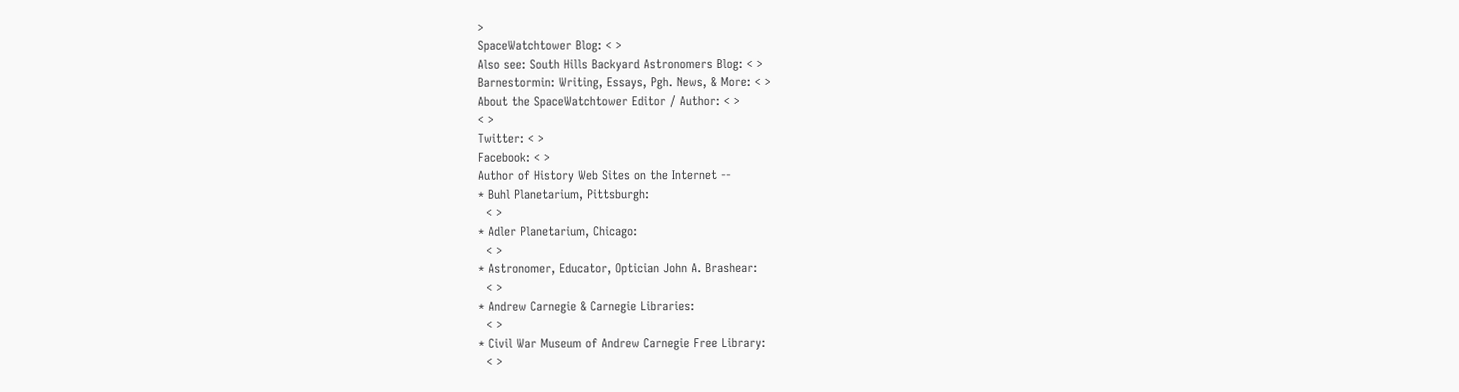>
SpaceWatchtower Blog: < >
Also see: South Hills Backyard Astronomers Blog: < >
Barnestormin: Writing, Essays, Pgh. News, & More: < >
About the SpaceWatchtower Editor / Author: < >
< >
Twitter: < >
Facebook: < >
Author of History Web Sites on the Internet --
* Buhl Planetarium, Pittsburgh:
  < >
* Adler Planetarium, Chicago:
  < >
* Astronomer, Educator, Optician John A. Brashear:
  < >
* Andrew Carnegie & Carnegie Libraries:
  < >
* Civil War Museum of Andrew Carnegie Free Library:
  < >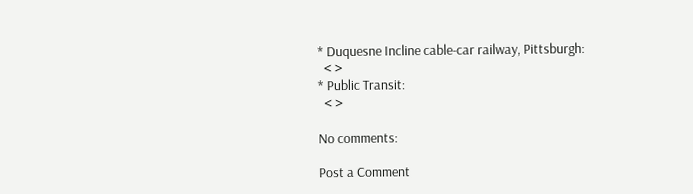* Duquesne Incline cable-car railway, Pittsburgh:
  < >
* Public Transit:
  < >

No comments:

Post a Comment